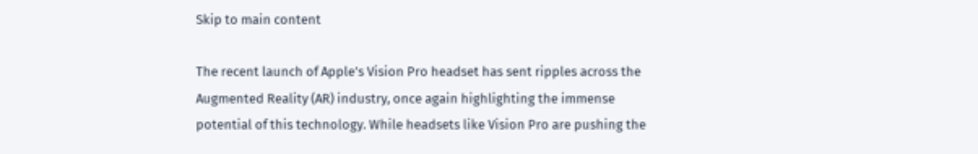Skip to main content

The recent launch of Apple’s Vision Pro headset has sent ripples across the Augmented Reality (AR) industry, once again highlighting the immense potential of this technology. While headsets like Vision Pro are pushing the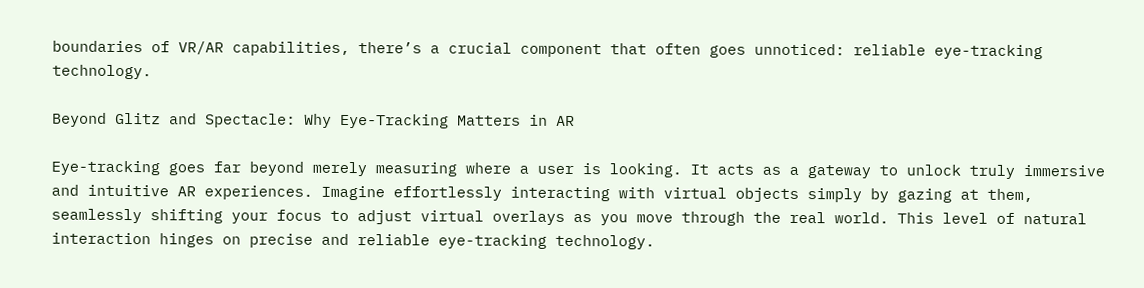boundaries of VR/AR capabilities, there’s a crucial component that often goes unnoticed: reliable eye-tracking technology.

Beyond Glitz and Spectacle: Why Eye-Tracking Matters in AR

Eye-tracking goes far beyond merely measuring where a user is looking. It acts as a gateway to unlock truly immersive and intuitive AR experiences. Imagine effortlessly interacting with virtual objects simply by gazing at them, seamlessly shifting your focus to adjust virtual overlays as you move through the real world. This level of natural interaction hinges on precise and reliable eye-tracking technology.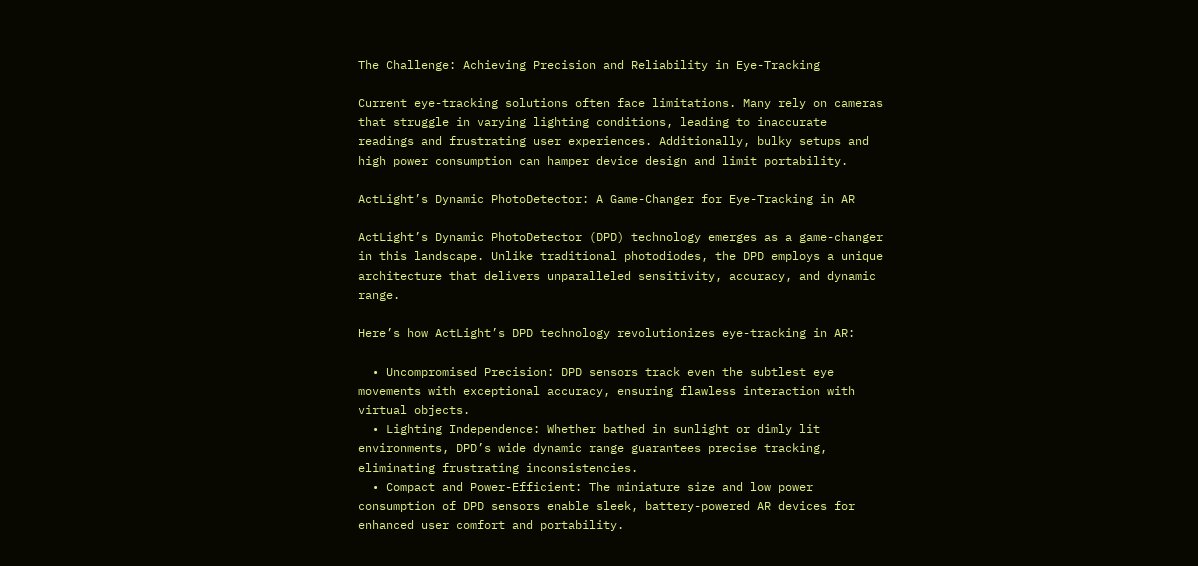The Challenge: Achieving Precision and Reliability in Eye-Tracking

Current eye-tracking solutions often face limitations. Many rely on cameras that struggle in varying lighting conditions, leading to inaccurate readings and frustrating user experiences. Additionally, bulky setups and high power consumption can hamper device design and limit portability.

ActLight’s Dynamic PhotoDetector: A Game-Changer for Eye-Tracking in AR

ActLight’s Dynamic PhotoDetector (DPD) technology emerges as a game-changer in this landscape. Unlike traditional photodiodes, the DPD employs a unique architecture that delivers unparalleled sensitivity, accuracy, and dynamic range.

Here’s how ActLight’s DPD technology revolutionizes eye-tracking in AR:

  • Uncompromised Precision: DPD sensors track even the subtlest eye movements with exceptional accuracy, ensuring flawless interaction with virtual objects.
  • Lighting Independence: Whether bathed in sunlight or dimly lit environments, DPD’s wide dynamic range guarantees precise tracking, eliminating frustrating inconsistencies.
  • Compact and Power-Efficient: The miniature size and low power consumption of DPD sensors enable sleek, battery-powered AR devices for enhanced user comfort and portability.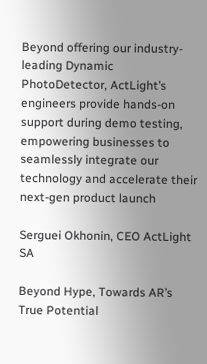Beyond offering our industry-leading Dynamic PhotoDetector, ActLight’s engineers provide hands-on support during demo testing, empowering businesses to seamlessly integrate our technology and accelerate their next-gen product launch

Serguei Okhonin, CEO ActLight SA

Beyond Hype, Towards AR’s True Potential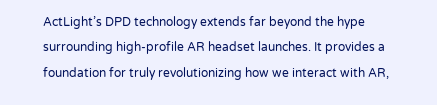ActLight’s DPD technology extends far beyond the hype surrounding high-profile AR headset launches. It provides a foundation for truly revolutionizing how we interact with AR,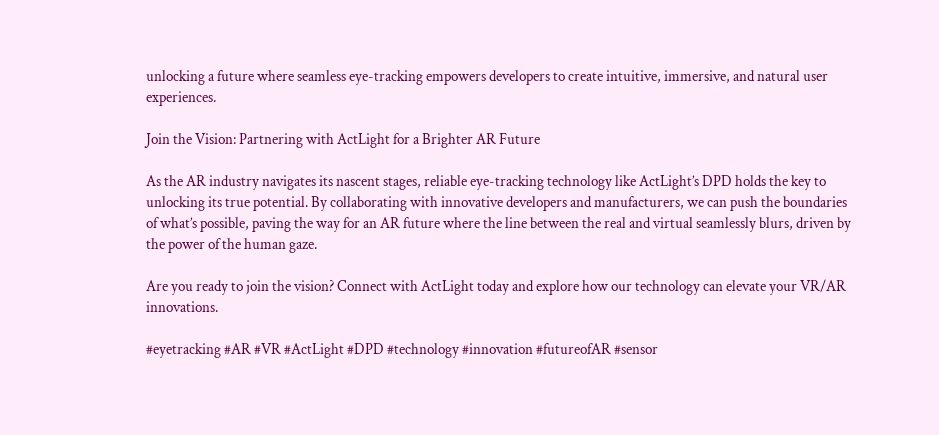unlocking a future where seamless eye-tracking empowers developers to create intuitive, immersive, and natural user experiences.

Join the Vision: Partnering with ActLight for a Brighter AR Future

As the AR industry navigates its nascent stages, reliable eye-tracking technology like ActLight’s DPD holds the key to unlocking its true potential. By collaborating with innovative developers and manufacturers, we can push the boundaries of what’s possible, paving the way for an AR future where the line between the real and virtual seamlessly blurs, driven by the power of the human gaze.

Are you ready to join the vision? Connect with ActLight today and explore how our technology can elevate your VR/AR innovations.

#eyetracking #AR #VR #ActLight #DPD #technology #innovation #futureofAR #sensor